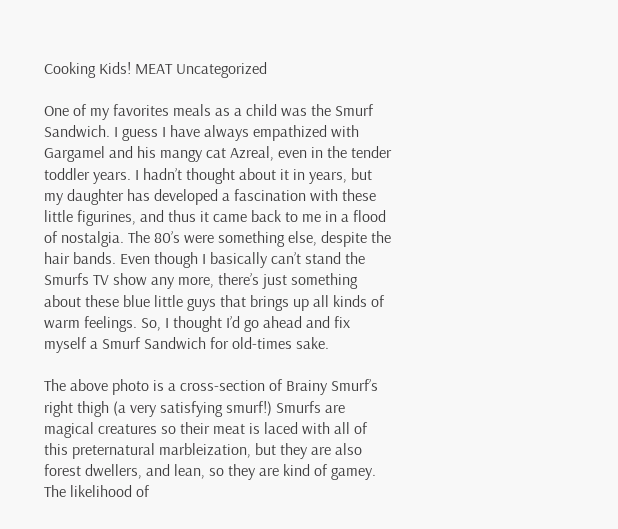Cooking Kids! MEAT Uncategorized

One of my favorites meals as a child was the Smurf Sandwich. I guess I have always empathized with Gargamel and his mangy cat Azreal, even in the tender toddler years. I hadn’t thought about it in years, but my daughter has developed a fascination with these little figurines, and thus it came back to me in a flood of nostalgia. The 80’s were something else, despite the hair bands. Even though I basically can’t stand the Smurfs TV show any more, there’s just something about these blue little guys that brings up all kinds of warm feelings. So, I thought I’d go ahead and fix myself a Smurf Sandwich for old-times sake.

The above photo is a cross-section of Brainy Smurf’s right thigh (a very satisfying smurf!) Smurfs are magical creatures so their meat is laced with all of this preternatural marbleization, but they are also forest dwellers, and lean, so they are kind of gamey. The likelihood of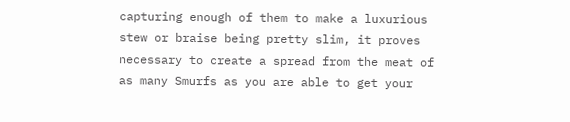capturing enough of them to make a luxurious stew or braise being pretty slim, it proves necessary to create a spread from the meat of as many Smurfs as you are able to get your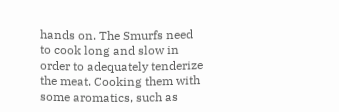hands on. The Smurfs need to cook long and slow in order to adequately tenderize the meat. Cooking them with some aromatics, such as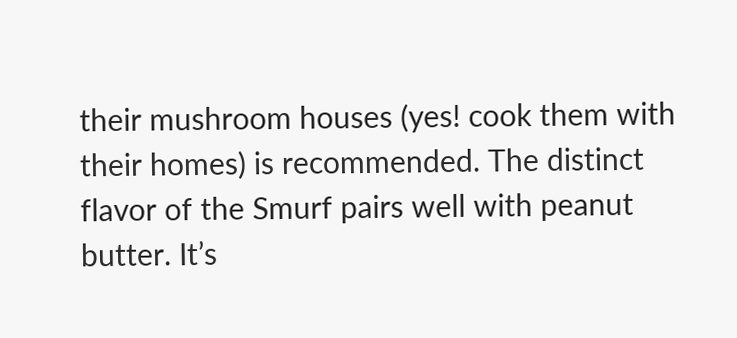their mushroom houses (yes! cook them with their homes) is recommended. The distinct flavor of the Smurf pairs well with peanut butter. It’s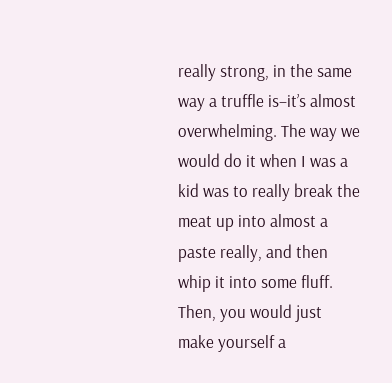really strong, in the same way a truffle is–it’s almost overwhelming. The way we would do it when I was a kid was to really break the meat up into almost a paste really, and then whip it into some fluff. Then, you would just make yourself a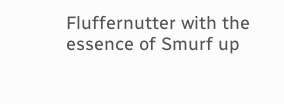Fluffernutter with the essence of Smurf up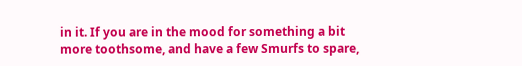in it. If you are in the mood for something a bit more toothsome, and have a few Smurfs to spare,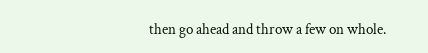then go ahead and throw a few on whole.